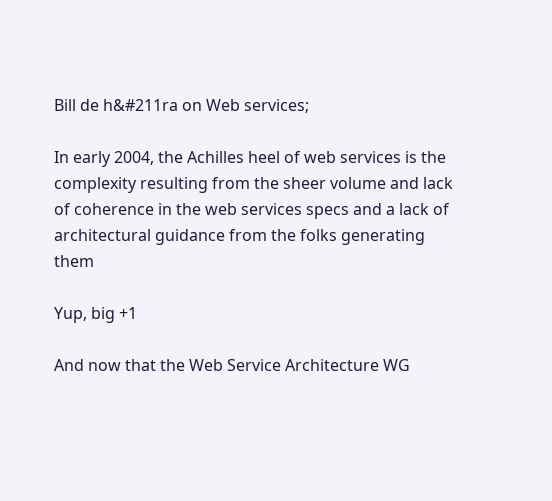Bill de h&#211ra on Web services;

In early 2004, the Achilles heel of web services is the complexity resulting from the sheer volume and lack of coherence in the web services specs and a lack of architectural guidance from the folks generating them

Yup, big +1

And now that the Web Service Architecture WG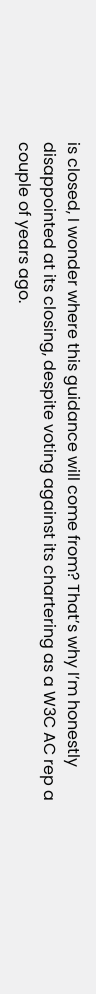is closed, I wonder where this guidance will come from? That’s why I’m honestly disappointed at its closing, despite voting against its chartering as a W3C AC rep a couple of years ago.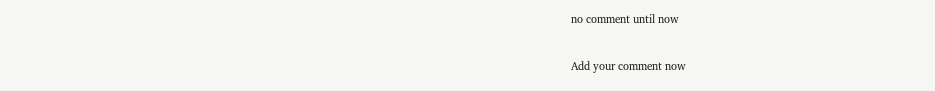no comment until now

Add your comment now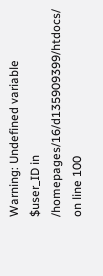Warning: Undefined variable $user_ID in /homepages/16/d135909399/htdocs/ on line 100